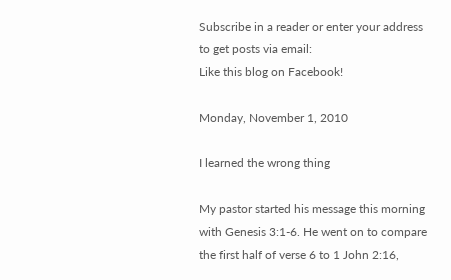Subscribe in a reader or enter your address to get posts via email:
Like this blog on Facebook!

Monday, November 1, 2010

I learned the wrong thing

My pastor started his message this morning with Genesis 3:1-6. He went on to compare the first half of verse 6 to 1 John 2:16,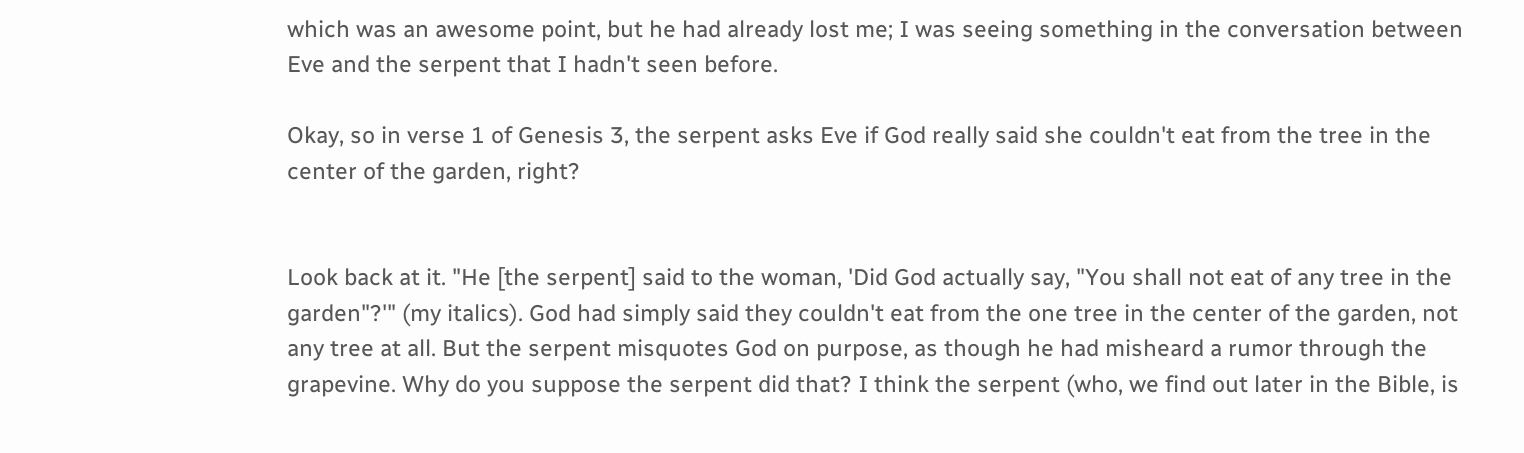which was an awesome point, but he had already lost me; I was seeing something in the conversation between Eve and the serpent that I hadn't seen before.

Okay, so in verse 1 of Genesis 3, the serpent asks Eve if God really said she couldn't eat from the tree in the center of the garden, right?


Look back at it. "He [the serpent] said to the woman, 'Did God actually say, "You shall not eat of any tree in the garden"?'" (my italics). God had simply said they couldn't eat from the one tree in the center of the garden, not any tree at all. But the serpent misquotes God on purpose, as though he had misheard a rumor through the grapevine. Why do you suppose the serpent did that? I think the serpent (who, we find out later in the Bible, is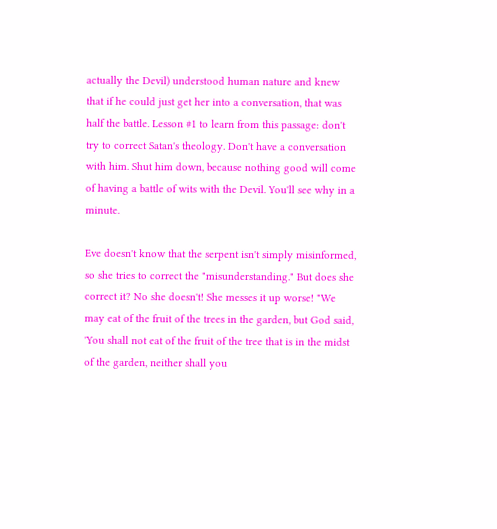actually the Devil) understood human nature and knew that if he could just get her into a conversation, that was half the battle. Lesson #1 to learn from this passage: don't try to correct Satan's theology. Don't have a conversation with him. Shut him down, because nothing good will come of having a battle of wits with the Devil. You'll see why in a minute.

Eve doesn't know that the serpent isn't simply misinformed, so she tries to correct the "misunderstanding." But does she correct it? No she doesn't! She messes it up worse! "We may eat of the fruit of the trees in the garden, but God said, 'You shall not eat of the fruit of the tree that is in the midst of the garden, neither shall you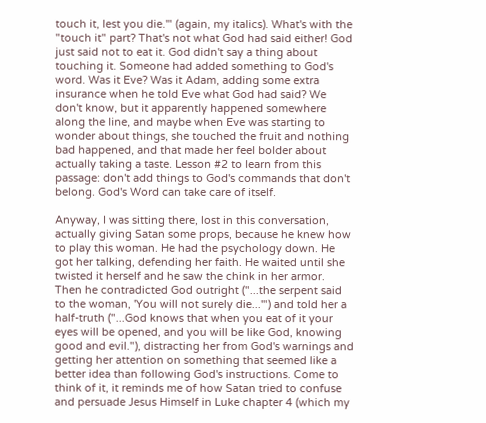touch it, lest you die.'" (again, my italics). What's with the "touch it" part? That's not what God had said either! God just said not to eat it. God didn't say a thing about touching it. Someone had added something to God's word. Was it Eve? Was it Adam, adding some extra insurance when he told Eve what God had said? We don't know, but it apparently happened somewhere along the line, and maybe when Eve was starting to wonder about things, she touched the fruit and nothing bad happened, and that made her feel bolder about actually taking a taste. Lesson #2 to learn from this passage: don't add things to God's commands that don't belong. God's Word can take care of itself.

Anyway, I was sitting there, lost in this conversation, actually giving Satan some props, because he knew how to play this woman. He had the psychology down. He got her talking, defending her faith. He waited until she twisted it herself and he saw the chink in her armor. Then he contradicted God outright ("...the serpent said to the woman, 'You will not surely die...'") and told her a half-truth ("...God knows that when you eat of it your eyes will be opened, and you will be like God, knowing good and evil."), distracting her from God's warnings and getting her attention on something that seemed like a better idea than following God's instructions. Come to think of it, it reminds me of how Satan tried to confuse and persuade Jesus Himself in Luke chapter 4 (which my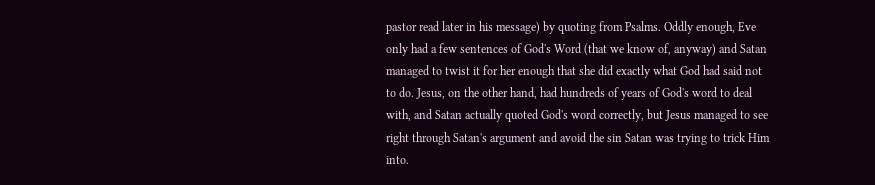pastor read later in his message) by quoting from Psalms. Oddly enough, Eve only had a few sentences of God's Word (that we know of, anyway) and Satan managed to twist it for her enough that she did exactly what God had said not to do. Jesus, on the other hand, had hundreds of years of God's word to deal with, and Satan actually quoted God's word correctly, but Jesus managed to see right through Satan's argument and avoid the sin Satan was trying to trick Him into.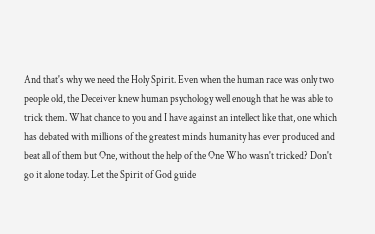And that's why we need the Holy Spirit. Even when the human race was only two people old, the Deceiver knew human psychology well enough that he was able to trick them. What chance to you and I have against an intellect like that, one which has debated with millions of the greatest minds humanity has ever produced and beat all of them but One, without the help of the One Who wasn't tricked? Don't go it alone today. Let the Spirit of God guide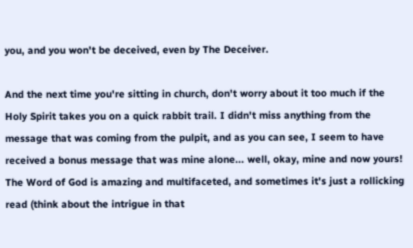you, and you won't be deceived, even by The Deceiver.

And the next time you're sitting in church, don't worry about it too much if the Holy Spirit takes you on a quick rabbit trail. I didn't miss anything from the message that was coming from the pulpit, and as you can see, I seem to have received a bonus message that was mine alone... well, okay, mine and now yours! The Word of God is amazing and multifaceted, and sometimes it's just a rollicking read (think about the intrigue in that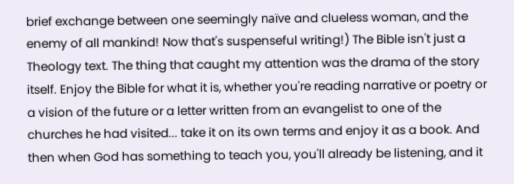brief exchange between one seemingly naïve and clueless woman, and the enemy of all mankind! Now that's suspenseful writing!) The Bible isn't just a Theology text. The thing that caught my attention was the drama of the story itself. Enjoy the Bible for what it is, whether you're reading narrative or poetry or a vision of the future or a letter written from an evangelist to one of the churches he had visited... take it on its own terms and enjoy it as a book. And then when God has something to teach you, you'll already be listening, and it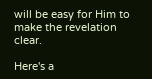will be easy for Him to make the revelation clear.

Here's a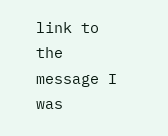link to the message I was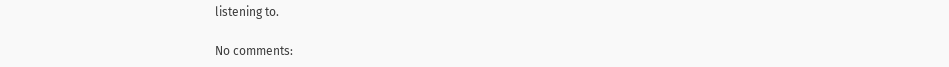listening to.

No comments: